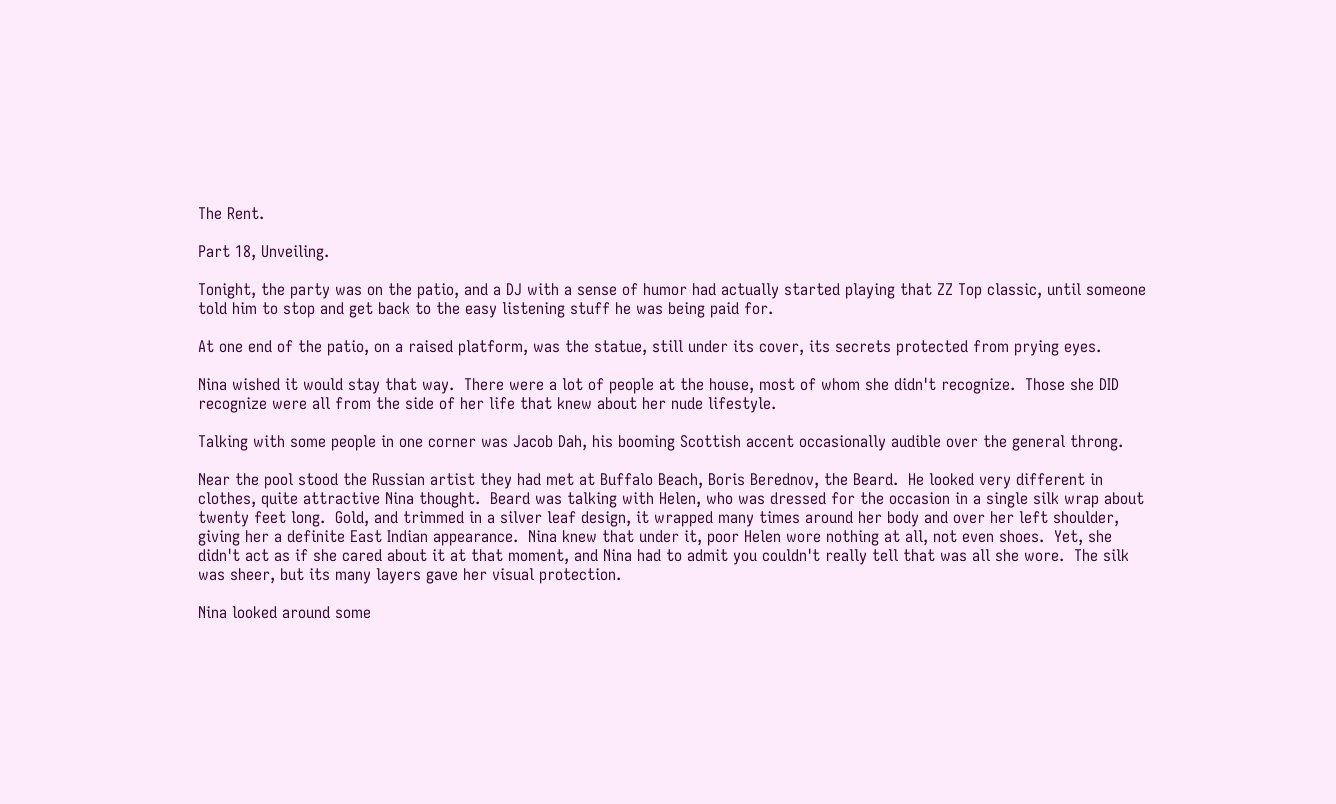The Rent.

Part 18, Unveiling.

Tonight, the party was on the patio, and a DJ with a sense of humor had actually started playing that ZZ Top classic, until someone told him to stop and get back to the easy listening stuff he was being paid for.

At one end of the patio, on a raised platform, was the statue, still under its cover, its secrets protected from prying eyes.

Nina wished it would stay that way.  There were a lot of people at the house, most of whom she didn't recognize.  Those she DID recognize were all from the side of her life that knew about her nude lifestyle.

Talking with some people in one corner was Jacob Dah, his booming Scottish accent occasionally audible over the general throng.

Near the pool stood the Russian artist they had met at Buffalo Beach, Boris Berednov, the Beard.  He looked very different in clothes, quite attractive Nina thought.  Beard was talking with Helen, who was dressed for the occasion in a single silk wrap about twenty feet long.  Gold, and trimmed in a silver leaf design, it wrapped many times around her body and over her left shoulder, giving her a definite East Indian appearance.  Nina knew that under it, poor Helen wore nothing at all, not even shoes.  Yet, she didn't act as if she cared about it at that moment, and Nina had to admit you couldn't really tell that was all she wore.  The silk was sheer, but its many layers gave her visual protection.

Nina looked around some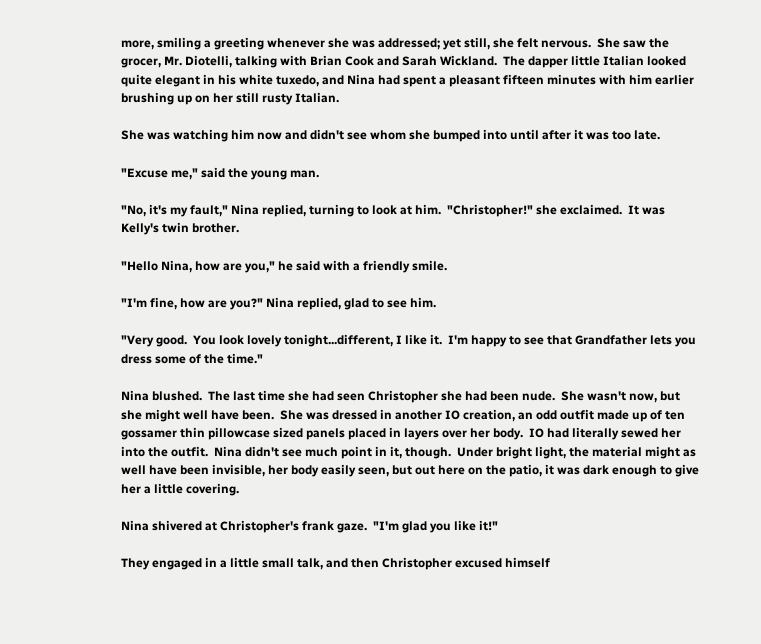more, smiling a greeting whenever she was addressed; yet still, she felt nervous.  She saw the grocer, Mr. Diotelli, talking with Brian Cook and Sarah Wickland.  The dapper little Italian looked quite elegant in his white tuxedo, and Nina had spent a pleasant fifteen minutes with him earlier brushing up on her still rusty Italian.

She was watching him now and didn't see whom she bumped into until after it was too late.

"Excuse me," said the young man.

"No, it's my fault," Nina replied, turning to look at him.  "Christopher!" she exclaimed.  It was Kelly's twin brother.

"Hello Nina, how are you," he said with a friendly smile.

"I'm fine, how are you?" Nina replied, glad to see him.

"Very good.  You look lovely tonight...different, I like it.  I'm happy to see that Grandfather lets you dress some of the time."

Nina blushed.  The last time she had seen Christopher she had been nude.  She wasn't now, but she might well have been.  She was dressed in another IO creation, an odd outfit made up of ten gossamer thin pillowcase sized panels placed in layers over her body.  IO had literally sewed her into the outfit.  Nina didn't see much point in it, though.  Under bright light, the material might as well have been invisible, her body easily seen, but out here on the patio, it was dark enough to give her a little covering.

Nina shivered at Christopher's frank gaze.  "I'm glad you like it!"

They engaged in a little small talk, and then Christopher excused himself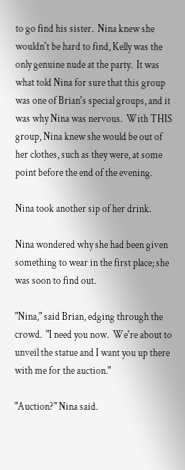to go find his sister.  Nina knew she wouldn't be hard to find, Kelly was the only genuine nude at the party.  It was what told Nina for sure that this group was one of Brian's special groups, and it was why Nina was nervous.  With THIS group, Nina knew she would be out of her clothes, such as they were, at some point before the end of the evening.

Nina took another sip of her drink.

Nina wondered why she had been given something to wear in the first place; she was soon to find out.

"Nina," said Brian, edging through the crowd.  "I need you now.  We're about to unveil the statue and I want you up there with me for the auction."

"Auction?" Nina said.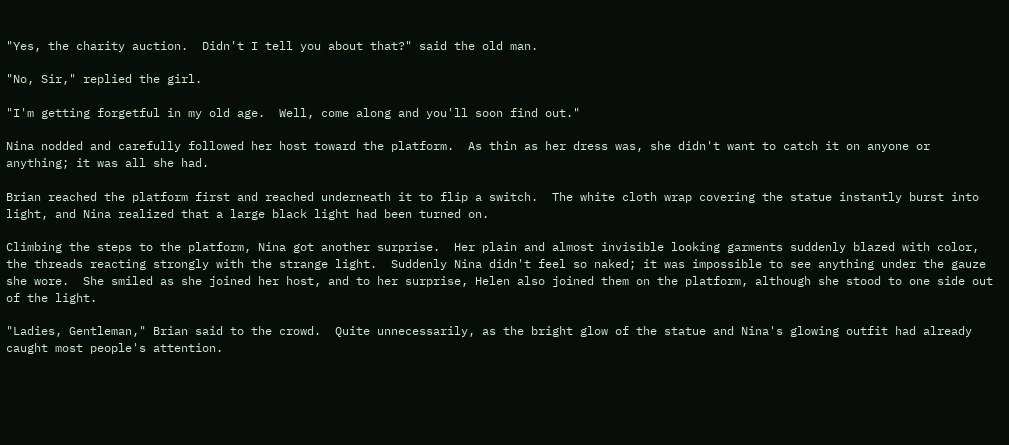"Yes, the charity auction.  Didn't I tell you about that?" said the old man.

"No, Sir," replied the girl.

"I'm getting forgetful in my old age.  Well, come along and you'll soon find out."

Nina nodded and carefully followed her host toward the platform.  As thin as her dress was, she didn't want to catch it on anyone or anything; it was all she had.

Brian reached the platform first and reached underneath it to flip a switch.  The white cloth wrap covering the statue instantly burst into light, and Nina realized that a large black light had been turned on.

Climbing the steps to the platform, Nina got another surprise.  Her plain and almost invisible looking garments suddenly blazed with color, the threads reacting strongly with the strange light.  Suddenly Nina didn't feel so naked; it was impossible to see anything under the gauze she wore.  She smiled as she joined her host, and to her surprise, Helen also joined them on the platform, although she stood to one side out of the light.

"Ladies, Gentleman," Brian said to the crowd.  Quite unnecessarily, as the bright glow of the statue and Nina's glowing outfit had already caught most people's attention.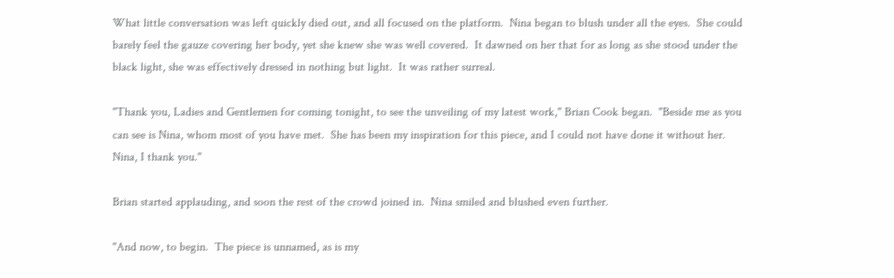What little conversation was left quickly died out, and all focused on the platform.  Nina began to blush under all the eyes.  She could barely feel the gauze covering her body, yet she knew she was well covered.  It dawned on her that for as long as she stood under the black light, she was effectively dressed in nothing but light.  It was rather surreal.

"Thank you, Ladies and Gentlemen for coming tonight, to see the unveiling of my latest work," Brian Cook began.  "Beside me as you can see is Nina, whom most of you have met.  She has been my inspiration for this piece, and I could not have done it without her.  Nina, I thank you."

Brian started applauding, and soon the rest of the crowd joined in.  Nina smiled and blushed even further.

"And now, to begin.  The piece is unnamed, as is my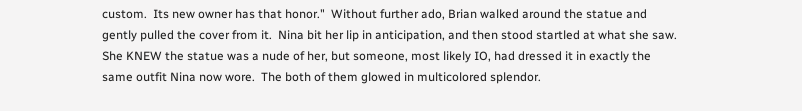custom.  Its new owner has that honor."  Without further ado, Brian walked around the statue and gently pulled the cover from it.  Nina bit her lip in anticipation, and then stood startled at what she saw.  She KNEW the statue was a nude of her, but someone, most likely IO, had dressed it in exactly the same outfit Nina now wore.  The both of them glowed in multicolored splendor.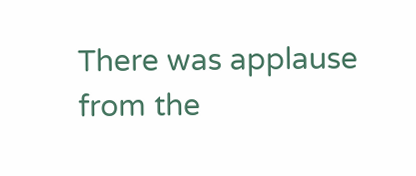There was applause from the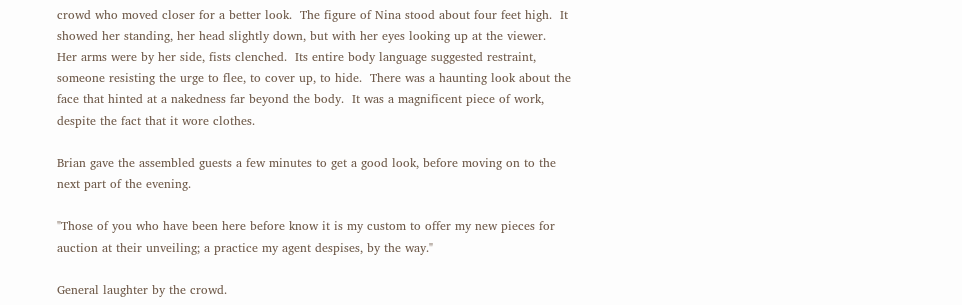crowd who moved closer for a better look.  The figure of Nina stood about four feet high.  It showed her standing, her head slightly down, but with her eyes looking up at the viewer.  Her arms were by her side, fists clenched.  Its entire body language suggested restraint, someone resisting the urge to flee, to cover up, to hide.  There was a haunting look about the face that hinted at a nakedness far beyond the body.  It was a magnificent piece of work, despite the fact that it wore clothes.

Brian gave the assembled guests a few minutes to get a good look, before moving on to the next part of the evening.

"Those of you who have been here before know it is my custom to offer my new pieces for auction at their unveiling; a practice my agent despises, by the way."

General laughter by the crowd.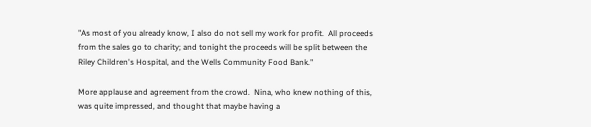"As most of you already know, I also do not sell my work for profit.  All proceeds from the sales go to charity; and tonight the proceeds will be split between the Riley Children's Hospital, and the Wells Community Food Bank."

More applause and agreement from the crowd.  Nina, who knew nothing of this, was quite impressed, and thought that maybe having a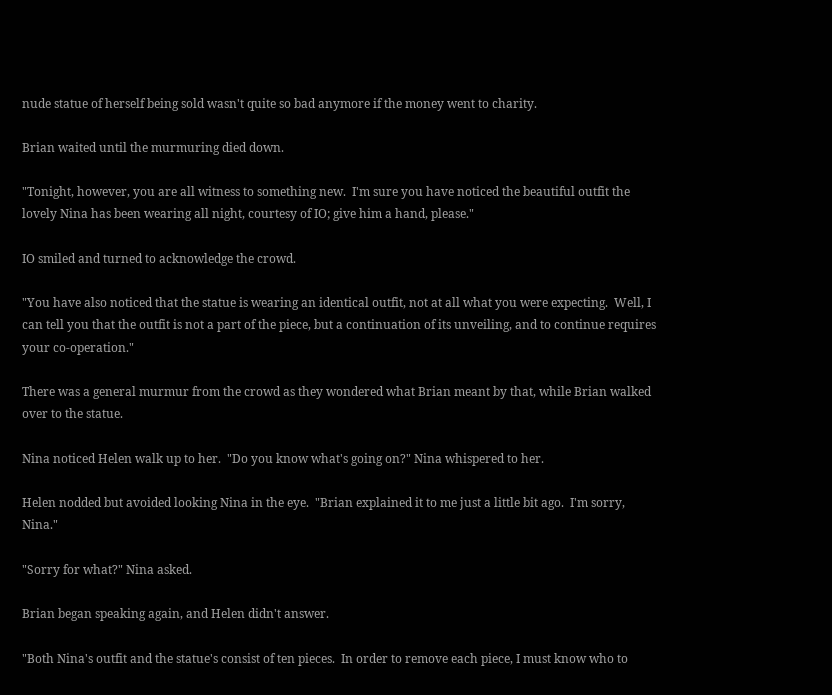nude statue of herself being sold wasn't quite so bad anymore if the money went to charity.

Brian waited until the murmuring died down.

"Tonight, however, you are all witness to something new.  I'm sure you have noticed the beautiful outfit the lovely Nina has been wearing all night, courtesy of IO; give him a hand, please."

IO smiled and turned to acknowledge the crowd.

"You have also noticed that the statue is wearing an identical outfit, not at all what you were expecting.  Well, I can tell you that the outfit is not a part of the piece, but a continuation of its unveiling, and to continue requires your co-operation."

There was a general murmur from the crowd as they wondered what Brian meant by that, while Brian walked over to the statue.

Nina noticed Helen walk up to her.  "Do you know what's going on?" Nina whispered to her.

Helen nodded but avoided looking Nina in the eye.  "Brian explained it to me just a little bit ago.  I'm sorry, Nina."

"Sorry for what?" Nina asked.

Brian began speaking again, and Helen didn't answer.

"Both Nina's outfit and the statue's consist of ten pieces.  In order to remove each piece, I must know who to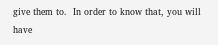give them to.  In order to know that, you will have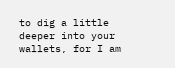to dig a little deeper into your wallets, for I am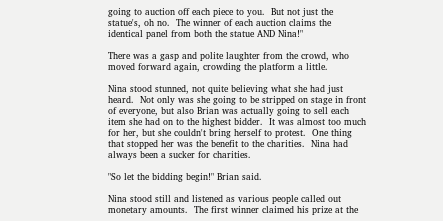going to auction off each piece to you.  But not just the statue's, oh no.  The winner of each auction claims the identical panel from both the statue AND Nina!"

There was a gasp and polite laughter from the crowd, who moved forward again, crowding the platform a little.

Nina stood stunned, not quite believing what she had just heard.  Not only was she going to be stripped on stage in front of everyone, but also Brian was actually going to sell each item she had on to the highest bidder.  It was almost too much for her, but she couldn't bring herself to protest.  One thing that stopped her was the benefit to the charities.  Nina had always been a sucker for charities.

"So let the bidding begin!" Brian said.

Nina stood still and listened as various people called out monetary amounts.  The first winner claimed his prize at the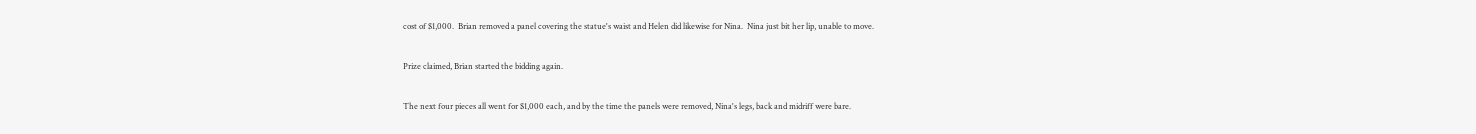cost of $1,000.  Brian removed a panel covering the statue's waist and Helen did likewise for Nina.  Nina just bit her lip, unable to move.

Prize claimed, Brian started the bidding again.

The next four pieces all went for $1,000 each, and by the time the panels were removed, Nina's legs, back and midriff were bare.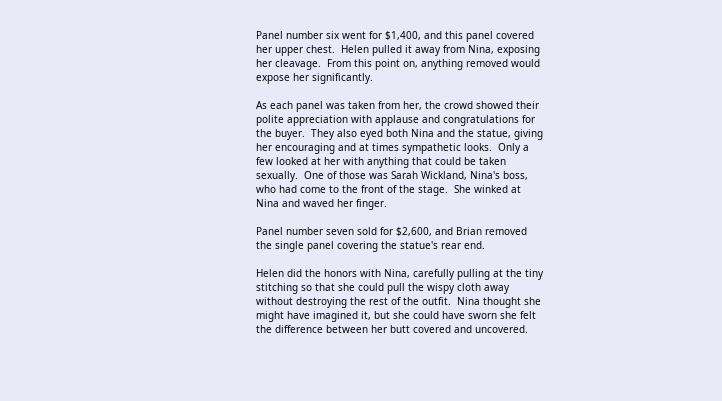Panel number six went for $1,400, and this panel covered her upper chest.  Helen pulled it away from Nina, exposing her cleavage.  From this point on, anything removed would expose her significantly.

As each panel was taken from her, the crowd showed their polite appreciation with applause and congratulations for the buyer.  They also eyed both Nina and the statue, giving her encouraging and at times sympathetic looks.  Only a few looked at her with anything that could be taken sexually.  One of those was Sarah Wickland, Nina's boss, who had come to the front of the stage.  She winked at Nina and waved her finger.

Panel number seven sold for $2,600, and Brian removed the single panel covering the statue's rear end.

Helen did the honors with Nina, carefully pulling at the tiny stitching so that she could pull the wispy cloth away without destroying the rest of the outfit.  Nina thought she might have imagined it, but she could have sworn she felt the difference between her butt covered and uncovered.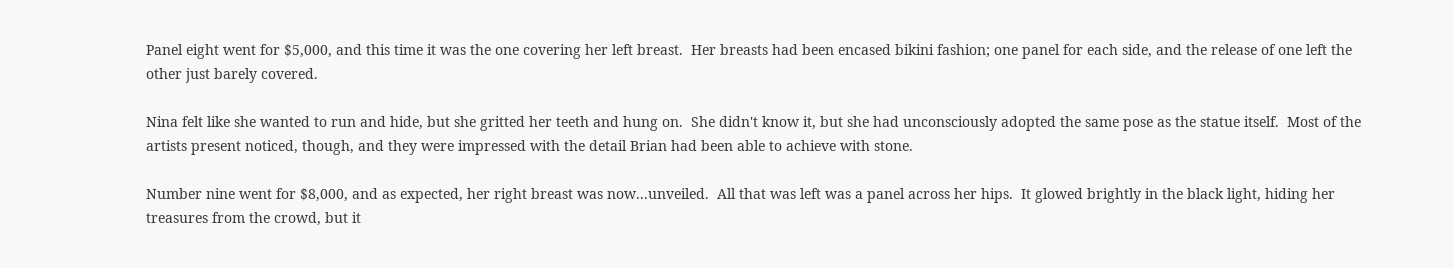Panel eight went for $5,000, and this time it was the one covering her left breast.  Her breasts had been encased bikini fashion; one panel for each side, and the release of one left the other just barely covered.

Nina felt like she wanted to run and hide, but she gritted her teeth and hung on.  She didn't know it, but she had unconsciously adopted the same pose as the statue itself.  Most of the artists present noticed, though, and they were impressed with the detail Brian had been able to achieve with stone.

Number nine went for $8,000, and as expected, her right breast was now...unveiled.  All that was left was a panel across her hips.  It glowed brightly in the black light, hiding her treasures from the crowd, but it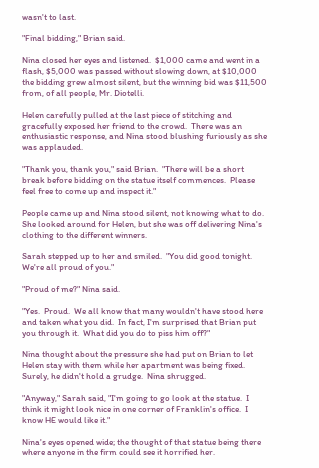wasn't to last.

"Final bidding," Brian said.

Nina closed her eyes and listened.  $1,000 came and went in a flash, $5,000 was passed without slowing down, at $10,000 the bidding grew almost silent, but the winning bid was $11,500 from, of all people, Mr. Diotelli.

Helen carefully pulled at the last piece of stitching and gracefully exposed her friend to the crowd.  There was an enthusiastic response, and Nina stood blushing furiously as she was applauded.

"Thank you, thank you," said Brian.  "There will be a short break before bidding on the statue itself commences.  Please feel free to come up and inspect it."

People came up and Nina stood silent, not knowing what to do.  She looked around for Helen, but she was off delivering Nina's clothing to the different winners.

Sarah stepped up to her and smiled.  "You did good tonight.  We're all proud of you."

"Proud of me?" Nina said.

"Yes.  Proud.  We all know that many wouldn't have stood here and taken what you did.  In fact, I'm surprised that Brian put you through it.  What did you do to piss him off?"

Nina thought about the pressure she had put on Brian to let Helen stay with them while her apartment was being fixed.  Surely, he didn't hold a grudge.  Nina shrugged.

"Anyway," Sarah said, "I'm going to go look at the statue.  I think it might look nice in one corner of Franklin's office.  I know HE would like it."

Nina's eyes opened wide; the thought of that statue being there where anyone in the firm could see it horrified her.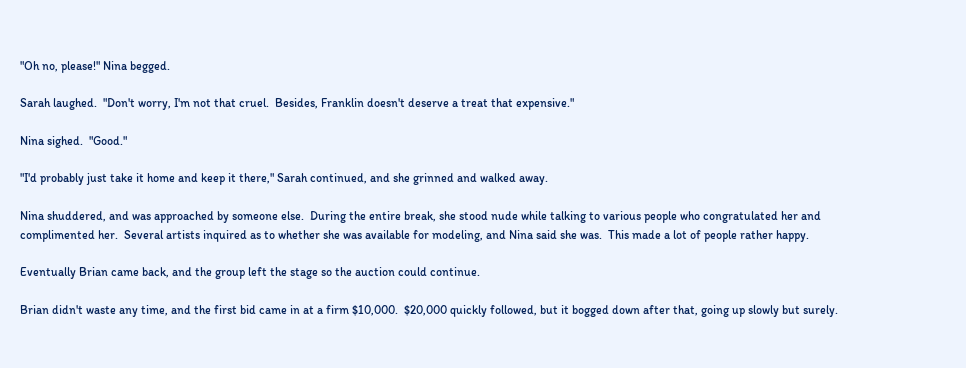"Oh no, please!" Nina begged.

Sarah laughed.  "Don't worry, I'm not that cruel.  Besides, Franklin doesn't deserve a treat that expensive."

Nina sighed.  "Good."

"I'd probably just take it home and keep it there," Sarah continued, and she grinned and walked away.

Nina shuddered, and was approached by someone else.  During the entire break, she stood nude while talking to various people who congratulated her and complimented her.  Several artists inquired as to whether she was available for modeling, and Nina said she was.  This made a lot of people rather happy.

Eventually Brian came back, and the group left the stage so the auction could continue.

Brian didn't waste any time, and the first bid came in at a firm $10,000.  $20,000 quickly followed, but it bogged down after that, going up slowly but surely.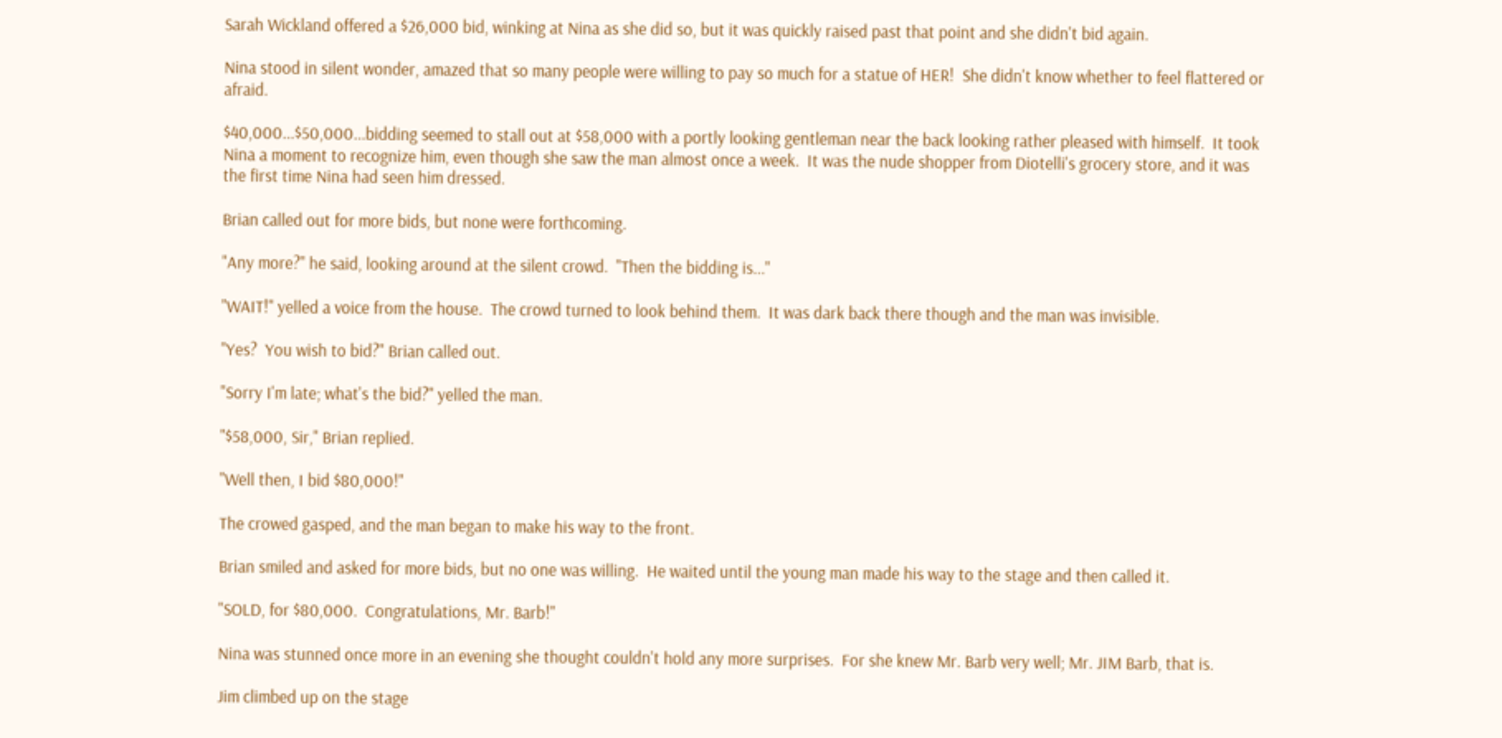Sarah Wickland offered a $26,000 bid, winking at Nina as she did so, but it was quickly raised past that point and she didn't bid again.

Nina stood in silent wonder, amazed that so many people were willing to pay so much for a statue of HER!  She didn't know whether to feel flattered or afraid.

$40,000...$50,000...bidding seemed to stall out at $58,000 with a portly looking gentleman near the back looking rather pleased with himself.  It took Nina a moment to recognize him, even though she saw the man almost once a week.  It was the nude shopper from Diotelli's grocery store, and it was the first time Nina had seen him dressed.

Brian called out for more bids, but none were forthcoming.

"Any more?" he said, looking around at the silent crowd.  "Then the bidding is..."

"WAIT!" yelled a voice from the house.  The crowd turned to look behind them.  It was dark back there though and the man was invisible.

"Yes?  You wish to bid?" Brian called out.

"Sorry I'm late; what's the bid?" yelled the man.

"$58,000, Sir," Brian replied.

"Well then, I bid $80,000!"

The crowed gasped, and the man began to make his way to the front.

Brian smiled and asked for more bids, but no one was willing.  He waited until the young man made his way to the stage and then called it.

"SOLD, for $80,000.  Congratulations, Mr. Barb!"

Nina was stunned once more in an evening she thought couldn't hold any more surprises.  For she knew Mr. Barb very well; Mr. JIM Barb, that is.

Jim climbed up on the stage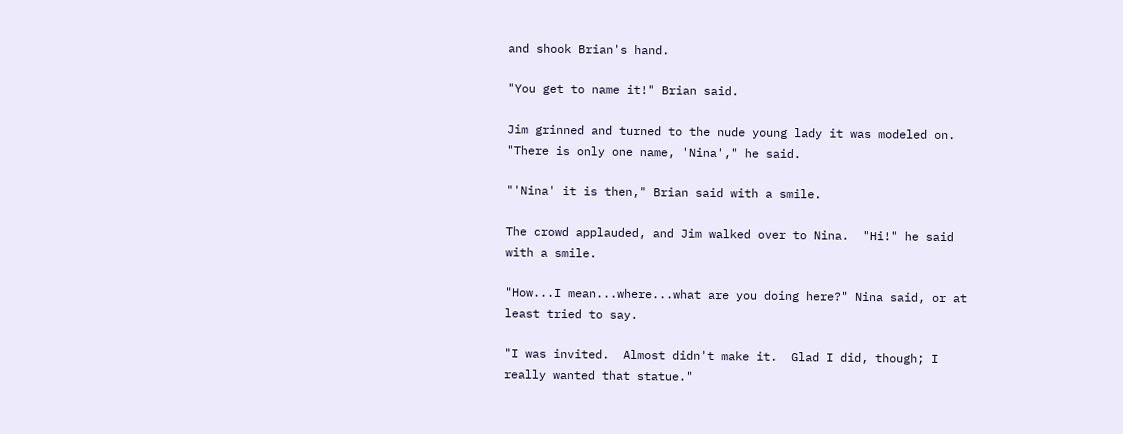and shook Brian's hand.

"You get to name it!" Brian said.

Jim grinned and turned to the nude young lady it was modeled on.  "There is only one name, 'Nina'," he said.

"'Nina' it is then," Brian said with a smile.

The crowd applauded, and Jim walked over to Nina.  "Hi!" he said with a smile.

"How...I mean...where...what are you doing here?" Nina said, or at least tried to say.

"I was invited.  Almost didn't make it.  Glad I did, though; I really wanted that statue."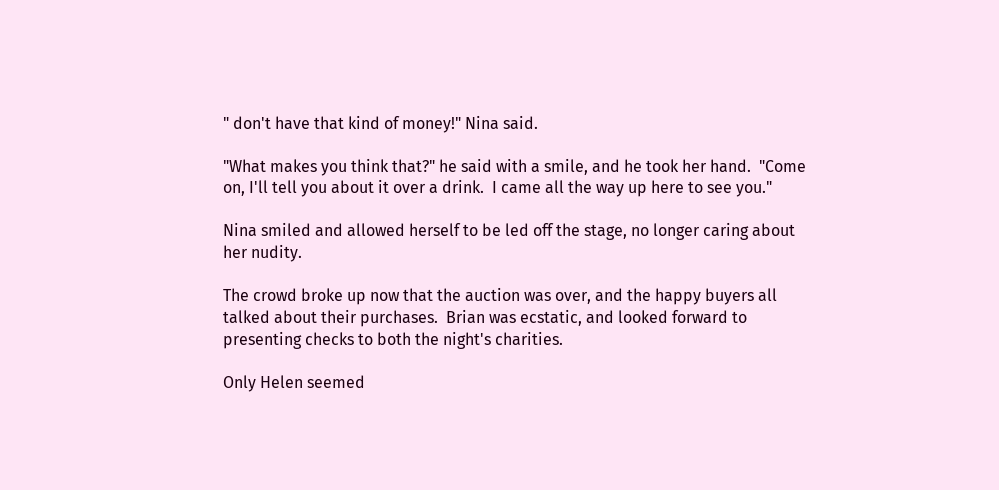" don't have that kind of money!" Nina said.

"What makes you think that?" he said with a smile, and he took her hand.  "Come on, I'll tell you about it over a drink.  I came all the way up here to see you."

Nina smiled and allowed herself to be led off the stage, no longer caring about her nudity.

The crowd broke up now that the auction was over, and the happy buyers all talked about their purchases.  Brian was ecstatic, and looked forward to presenting checks to both the night's charities.

Only Helen seemed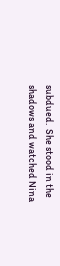subdued.  She stood in the shadows and watched Nina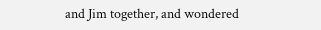and Jim together, and wondered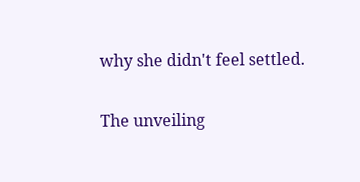why she didn't feel settled.

The unveiling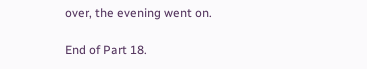over, the evening went on.

End of Part 18.